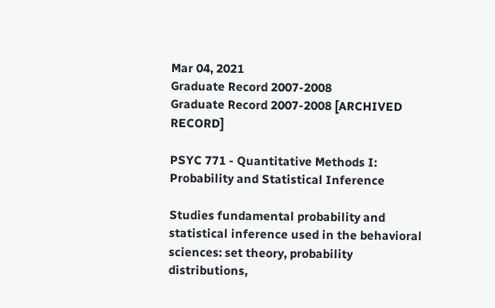Mar 04, 2021
Graduate Record 2007-2008
Graduate Record 2007-2008 [ARCHIVED RECORD]

PSYC 771 - Quantitative Methods I: Probability and Statistical Inference

Studies fundamental probability and statistical inference used in the behavioral sciences: set theory, probability distributions,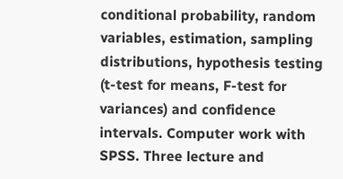conditional probability, random variables, estimation, sampling distributions, hypothesis testing (t-test for means, F-test for variances) and confidence intervals. Computer work with SPSS. Three lecture and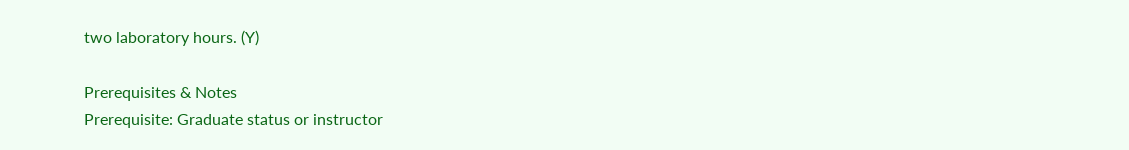two laboratory hours. (Y)

Prerequisites & Notes
Prerequisite: Graduate status or instructor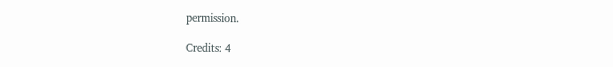permission.

Credits: 4